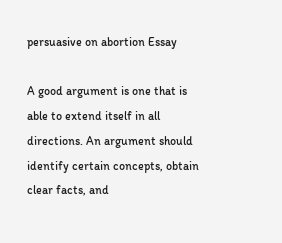persuasive on abortion Essay

A good argument is one that is able to extend itself in all directions. An argument should identify certain concepts, obtain clear facts, and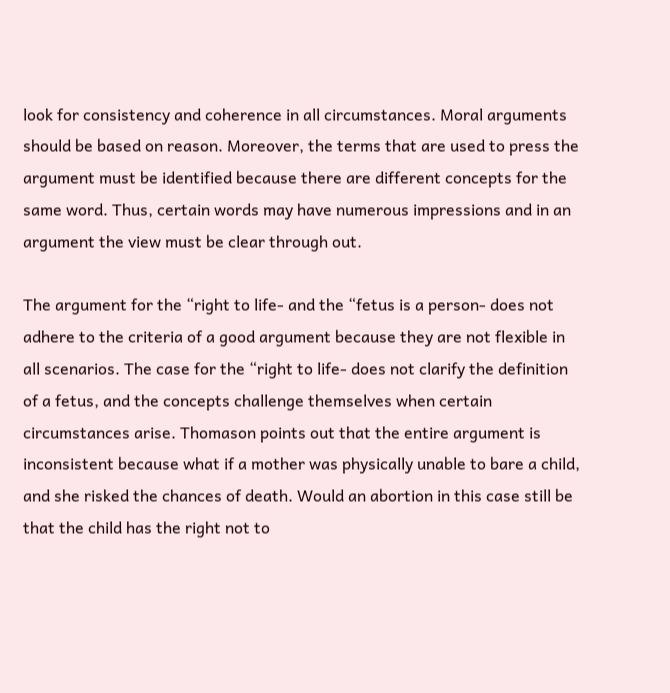look for consistency and coherence in all circumstances. Moral arguments should be based on reason. Moreover, the terms that are used to press the argument must be identified because there are different concepts for the same word. Thus, certain words may have numerous impressions and in an argument the view must be clear through out.

The argument for the “right to life- and the “fetus is a person- does not adhere to the criteria of a good argument because they are not flexible in all scenarios. The case for the “right to life- does not clarify the definition of a fetus, and the concepts challenge themselves when certain circumstances arise. Thomason points out that the entire argument is inconsistent because what if a mother was physically unable to bare a child, and she risked the chances of death. Would an abortion in this case still be that the child has the right not to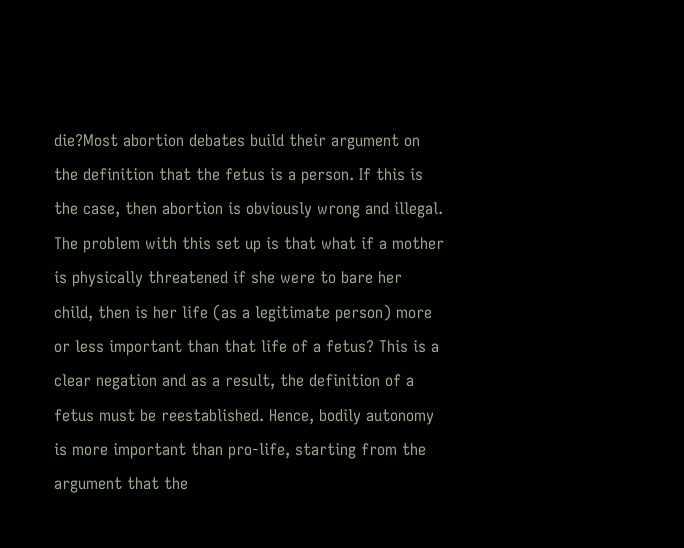die?Most abortion debates build their argument on the definition that the fetus is a person. If this is the case, then abortion is obviously wrong and illegal. The problem with this set up is that what if a mother is physically threatened if she were to bare her child, then is her life (as a legitimate person) more or less important than that life of a fetus? This is a clear negation and as a result, the definition of a fetus must be reestablished. Hence, bodily autonomy is more important than pro-life, starting from the argument that the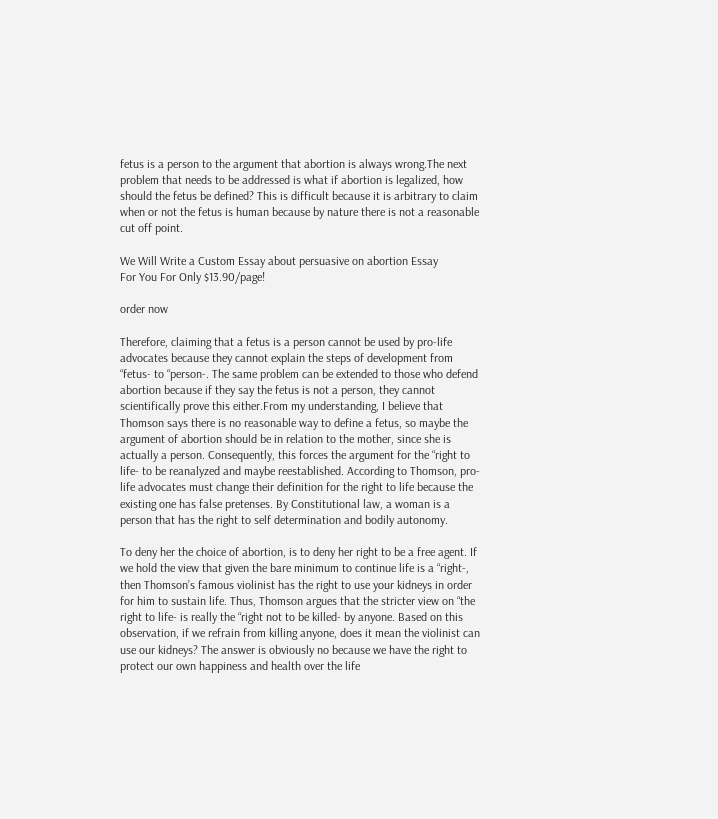fetus is a person to the argument that abortion is always wrong.The next problem that needs to be addressed is what if abortion is legalized, how should the fetus be defined? This is difficult because it is arbitrary to claim when or not the fetus is human because by nature there is not a reasonable cut off point.

We Will Write a Custom Essay about persuasive on abortion Essay
For You For Only $13.90/page!

order now

Therefore, claiming that a fetus is a person cannot be used by pro-life advocates because they cannot explain the steps of development from “fetus- to “person-. The same problem can be extended to those who defend abortion because if they say the fetus is not a person, they cannot scientifically prove this either.From my understanding, I believe that Thomson says there is no reasonable way to define a fetus, so maybe the argument of abortion should be in relation to the mother, since she is actually a person. Consequently, this forces the argument for the “right to life- to be reanalyzed and maybe reestablished. According to Thomson, pro-life advocates must change their definition for the right to life because the existing one has false pretenses. By Constitutional law, a woman is a person that has the right to self determination and bodily autonomy.

To deny her the choice of abortion, is to deny her right to be a free agent. If we hold the view that given the bare minimum to continue life is a “right-, then Thomson’s famous violinist has the right to use your kidneys in order for him to sustain life. Thus, Thomson argues that the stricter view on “the right to life- is really the “right not to be killed- by anyone. Based on this observation, if we refrain from killing anyone, does it mean the violinist can use our kidneys? The answer is obviously no because we have the right to protect our own happiness and health over the life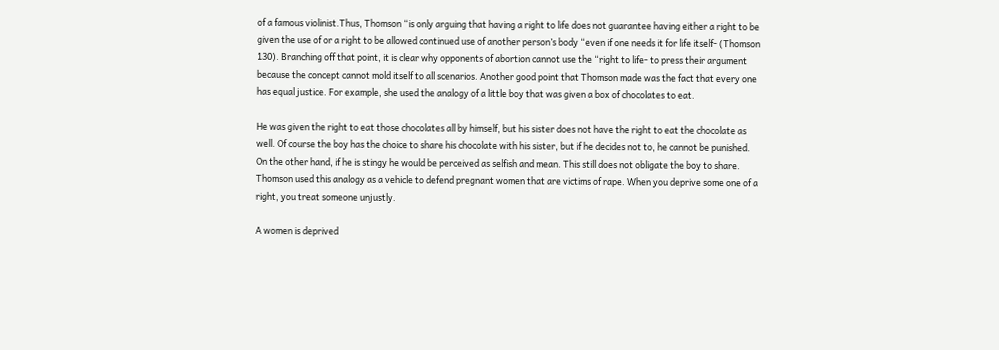of a famous violinist.Thus, Thomson “is only arguing that having a right to life does not guarantee having either a right to be given the use of or a right to be allowed continued use of another person’s body “even if one needs it for life itself- (Thomson 130). Branching off that point, it is clear why opponents of abortion cannot use the “right to life- to press their argument because the concept cannot mold itself to all scenarios. Another good point that Thomson made was the fact that every one has equal justice. For example, she used the analogy of a little boy that was given a box of chocolates to eat.

He was given the right to eat those chocolates all by himself, but his sister does not have the right to eat the chocolate as well. Of course the boy has the choice to share his chocolate with his sister, but if he decides not to, he cannot be punished. On the other hand, if he is stingy he would be perceived as selfish and mean. This still does not obligate the boy to share. Thomson used this analogy as a vehicle to defend pregnant women that are victims of rape. When you deprive some one of a right, you treat someone unjustly.

A women is deprived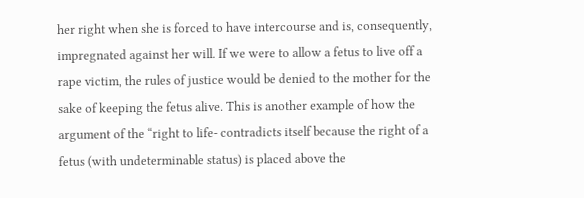her right when she is forced to have intercourse and is, consequently, impregnated against her will. If we were to allow a fetus to live off a rape victim, the rules of justice would be denied to the mother for the sake of keeping the fetus alive. This is another example of how the argument of the “right to life- contradicts itself because the right of a fetus (with undeterminable status) is placed above the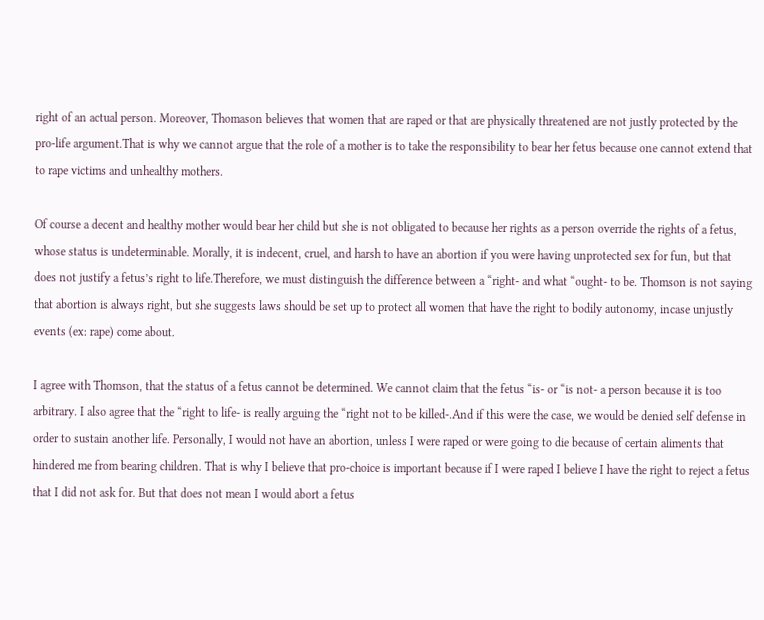right of an actual person. Moreover, Thomason believes that women that are raped or that are physically threatened are not justly protected by the pro-life argument.That is why we cannot argue that the role of a mother is to take the responsibility to bear her fetus because one cannot extend that to rape victims and unhealthy mothers.

Of course a decent and healthy mother would bear her child but she is not obligated to because her rights as a person override the rights of a fetus, whose status is undeterminable. Morally, it is indecent, cruel, and harsh to have an abortion if you were having unprotected sex for fun, but that does not justify a fetus’s right to life.Therefore, we must distinguish the difference between a “right- and what “ought- to be. Thomson is not saying that abortion is always right, but she suggests laws should be set up to protect all women that have the right to bodily autonomy, incase unjustly events (ex: rape) come about.

I agree with Thomson, that the status of a fetus cannot be determined. We cannot claim that the fetus “is- or “is not- a person because it is too arbitrary. I also agree that the “right to life- is really arguing the “right not to be killed-.And if this were the case, we would be denied self defense in order to sustain another life. Personally, I would not have an abortion, unless I were raped or were going to die because of certain aliments that hindered me from bearing children. That is why I believe that pro-choice is important because if I were raped I believe I have the right to reject a fetus that I did not ask for. But that does not mean I would abort a fetus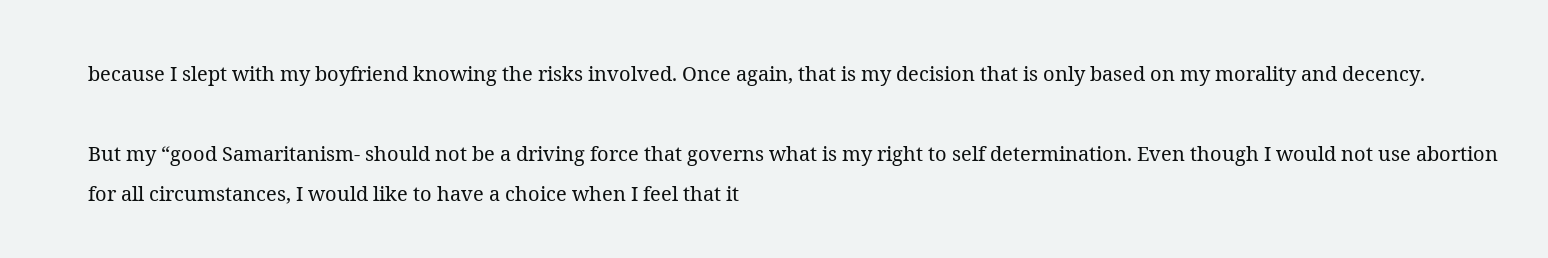because I slept with my boyfriend knowing the risks involved. Once again, that is my decision that is only based on my morality and decency.

But my “good Samaritanism- should not be a driving force that governs what is my right to self determination. Even though I would not use abortion for all circumstances, I would like to have a choice when I feel that it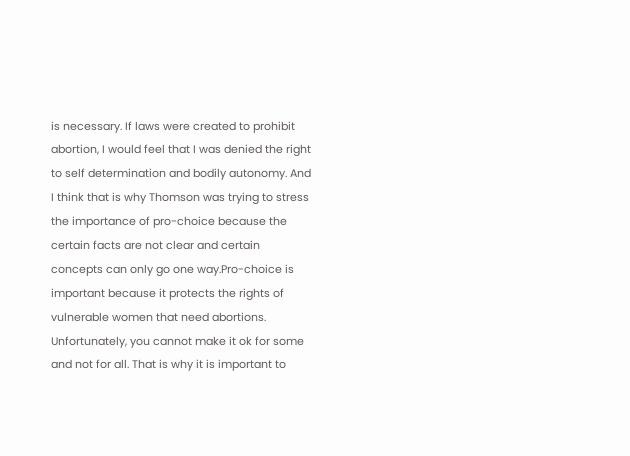is necessary. If laws were created to prohibit abortion, I would feel that I was denied the right to self determination and bodily autonomy. And I think that is why Thomson was trying to stress the importance of pro-choice because the certain facts are not clear and certain concepts can only go one way.Pro-choice is important because it protects the rights of vulnerable women that need abortions. Unfortunately, you cannot make it ok for some and not for all. That is why it is important to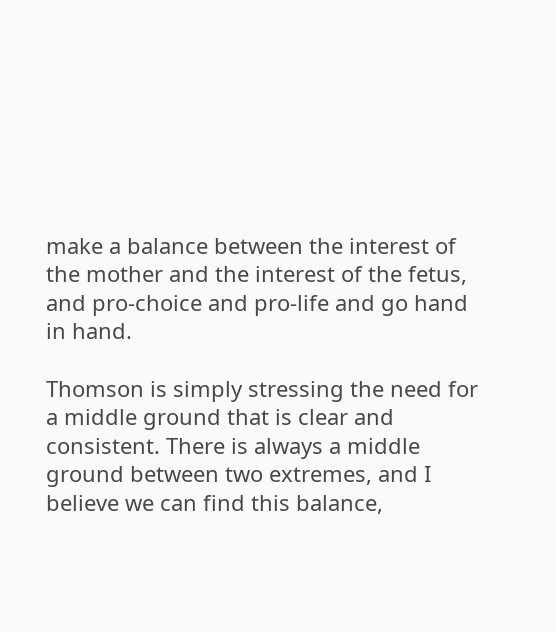make a balance between the interest of the mother and the interest of the fetus, and pro-choice and pro-life and go hand in hand.

Thomson is simply stressing the need for a middle ground that is clear and consistent. There is always a middle ground between two extremes, and I believe we can find this balance,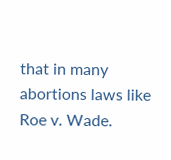that in many abortions laws like Roe v. Wade.